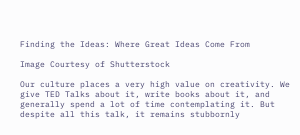Finding the Ideas: Where Great Ideas Come From

Image Courtesy of Shutterstock

Our culture places a very high value on creativity. We give TED Talks about it, write books about it, and generally spend a lot of time contemplating it. But despite all this talk, it remains stubbornly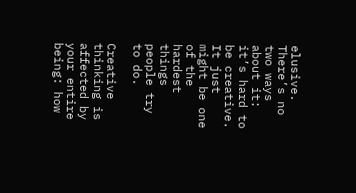elusive. There’s no two ways about it: it’s hard to be creative. It just might be one of the hardest things people try to do.

Creative thinking is affected by your entire being: how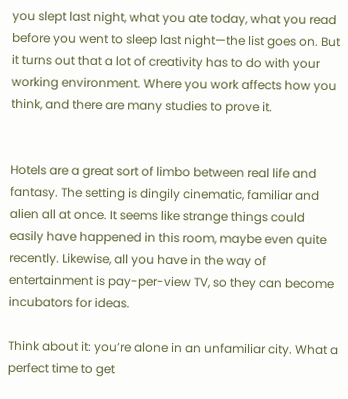you slept last night, what you ate today, what you read before you went to sleep last night—the list goes on. But it turns out that a lot of creativity has to do with your working environment. Where you work affects how you think, and there are many studies to prove it.


Hotels are a great sort of limbo between real life and fantasy. The setting is dingily cinematic, familiar and alien all at once. It seems like strange things could easily have happened in this room, maybe even quite recently. Likewise, all you have in the way of entertainment is pay-per-view TV, so they can become incubators for ideas.

Think about it: you’re alone in an unfamiliar city. What a perfect time to get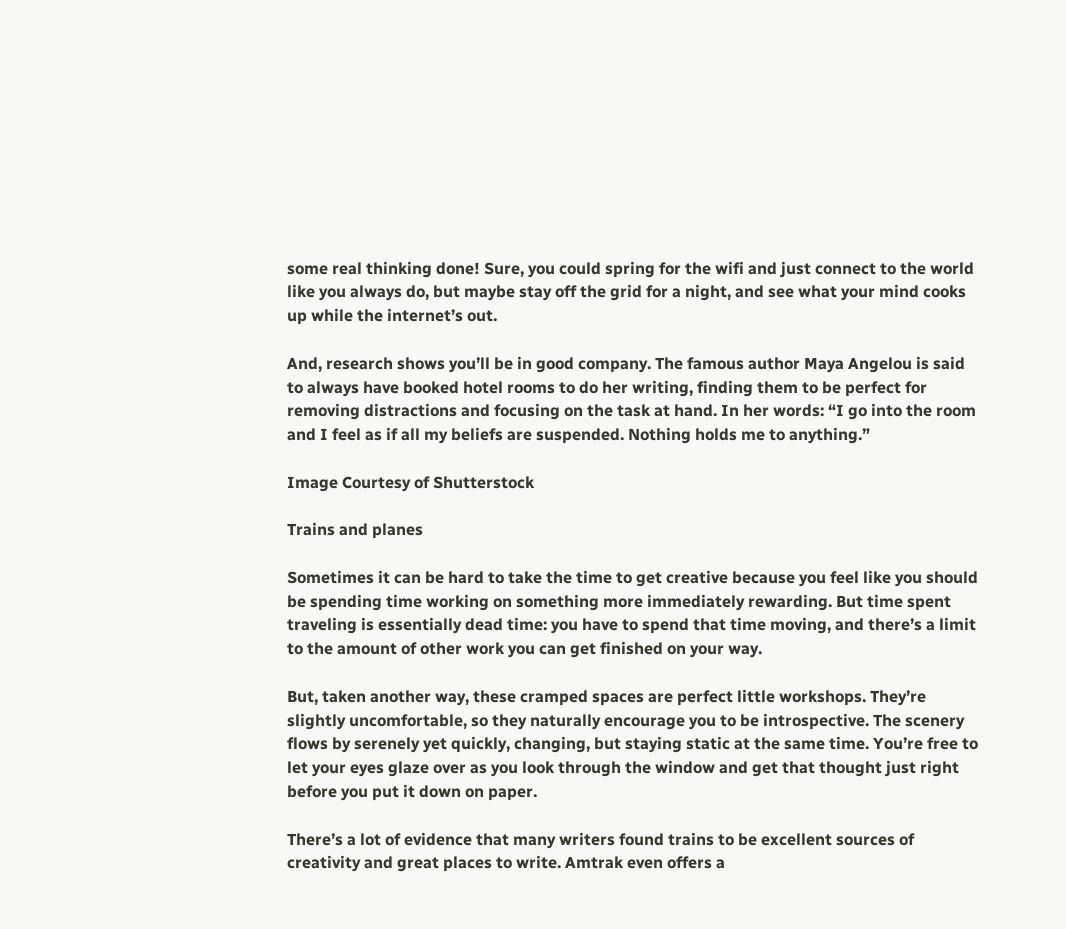some real thinking done! Sure, you could spring for the wifi and just connect to the world like you always do, but maybe stay off the grid for a night, and see what your mind cooks up while the internet’s out.

And, research shows you’ll be in good company. The famous author Maya Angelou is said to always have booked hotel rooms to do her writing, finding them to be perfect for removing distractions and focusing on the task at hand. In her words: “I go into the room and I feel as if all my beliefs are suspended. Nothing holds me to anything.”

Image Courtesy of Shutterstock

Trains and planes

Sometimes it can be hard to take the time to get creative because you feel like you should be spending time working on something more immediately rewarding. But time spent traveling is essentially dead time: you have to spend that time moving, and there’s a limit to the amount of other work you can get finished on your way.

But, taken another way, these cramped spaces are perfect little workshops. They’re slightly uncomfortable, so they naturally encourage you to be introspective. The scenery flows by serenely yet quickly, changing, but staying static at the same time. You’re free to let your eyes glaze over as you look through the window and get that thought just right before you put it down on paper.

There’s a lot of evidence that many writers found trains to be excellent sources of creativity and great places to write. Amtrak even offers a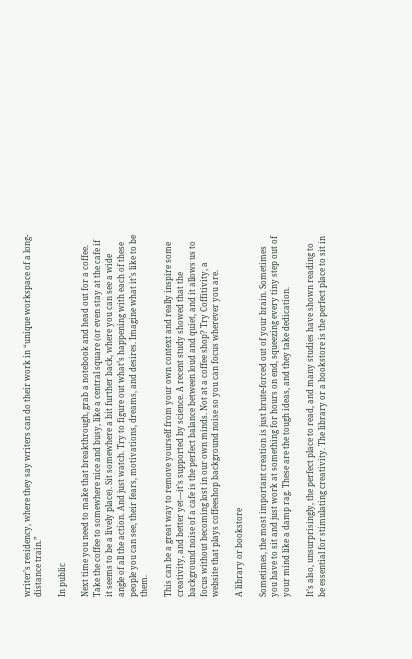writer’s residency, where they say writers can do their work in “unique workspace of a long-distance train.”

In public

Next time you need to make that breakthrough, grab a notebook and head out for a coffee. Take the coffee to somewhere nice and busy, like a central square (or even stay at the cafe if it seems to be a lively place). Sit somewhere a bit further back, where you can see a wide angle of all the action. And just watch. Try to figure out what’s happening with each of these people you can see, their fears, motivations, dreams, and desires. Imagine what it’s like to be them.

This can be a great way to remove yourself from your own context and really inspire some creativity, and better yet—it’s supported by science. A recent study showed that the background noise of a cafe is the perfect balance between loud and quiet, and it allows us to focus without becoming lost in our own minds. Not at a coffee shop? Try Coffitivity, a website that plays coffeeshop background noise so you can focus wherever you are.

A library or bookstore

Sometimes, the most important creation is just brute-forced out of your brain. Sometimes you have to sit and just work at something for hours on end, squeezing every tiny step out of your mind like a damp rag. These are the tough ideas, and they take dedication.

It’s also, unsurprisingly, the perfect place to read, and many studies have shown reading to be essential for stimulating creativity. The library or a bookstore is the perfect place to sit in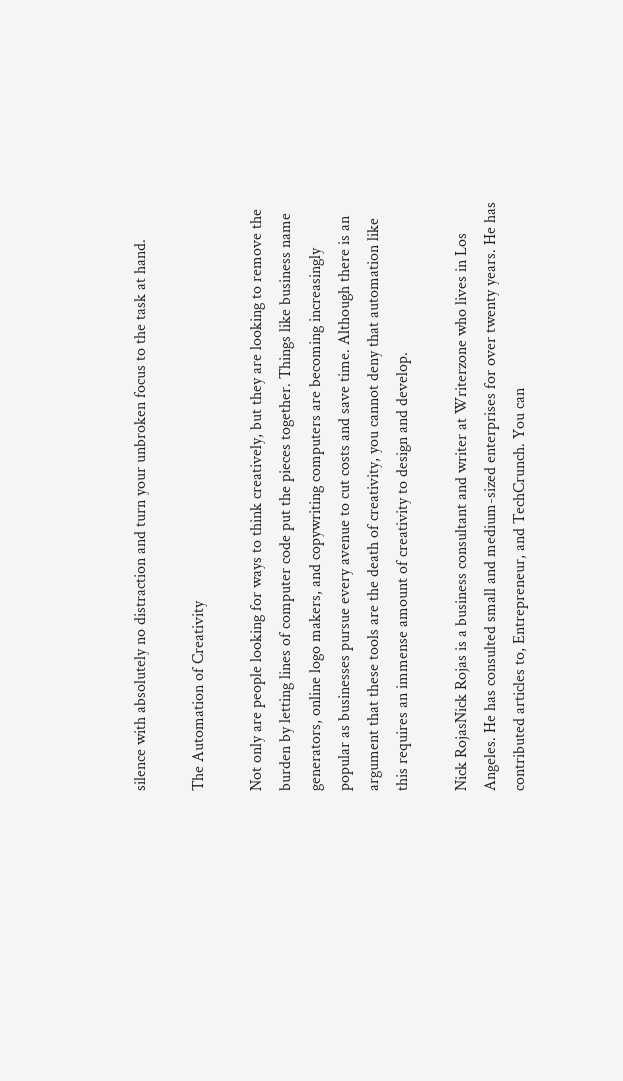silence with absolutely no distraction and turn your unbroken focus to the task at hand.

The Automation of Creativity

Not only are people looking for ways to think creatively, but they are looking to remove the burden by letting lines of computer code put the pieces together. Things like business name generators, online logo makers, and copywriting computers are becoming increasingly popular as businesses pursue every avenue to cut costs and save time. Although there is an argument that these tools are the death of creativity, you cannot deny that automation like this requires an immense amount of creativity to design and develop.

Nick RojasNick Rojas is a business consultant and writer at Writerzone who lives in Los Angeles. He has consulted small and medium-sized enterprises for over twenty years. He has contributed articles to, Entrepreneur, and TechCrunch. You can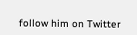follow him on Twitter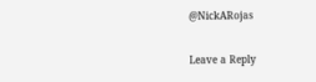@NickARojas

Leave a Reply